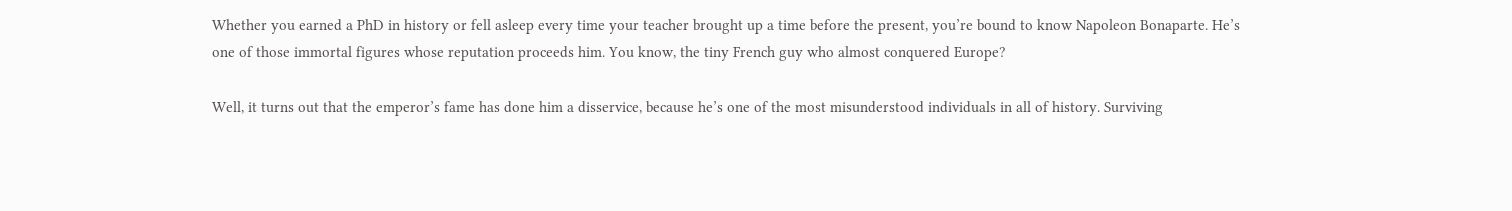Whether you earned a PhD in history or fell asleep every time your teacher brought up a time before the present, you’re bound to know Napoleon Bonaparte. He’s one of those immortal figures whose reputation proceeds him. You know, the tiny French guy who almost conquered Europe?

Well, it turns out that the emperor’s fame has done him a disservice, because he’s one of the most misunderstood individuals in all of history. Surviving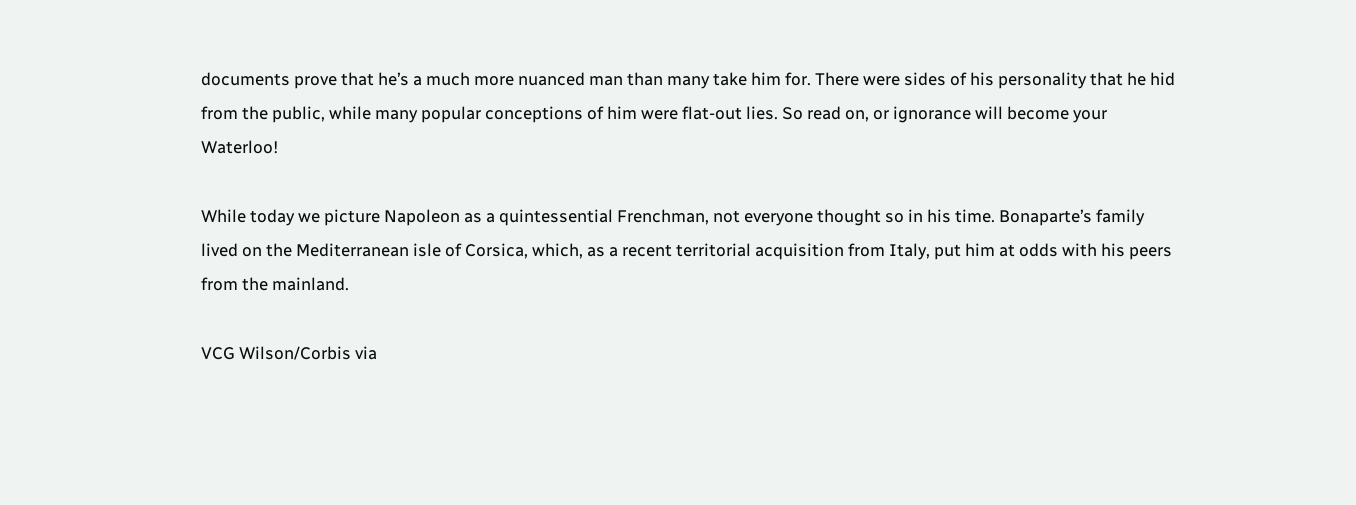documents prove that he’s a much more nuanced man than many take him for. There were sides of his personality that he hid from the public, while many popular conceptions of him were flat-out lies. So read on, or ignorance will become your Waterloo!

While today we picture Napoleon as a quintessential Frenchman, not everyone thought so in his time. Bonaparte’s family lived on the Mediterranean isle of Corsica, which, as a recent territorial acquisition from Italy, put him at odds with his peers from the mainland.

VCG Wilson/Corbis via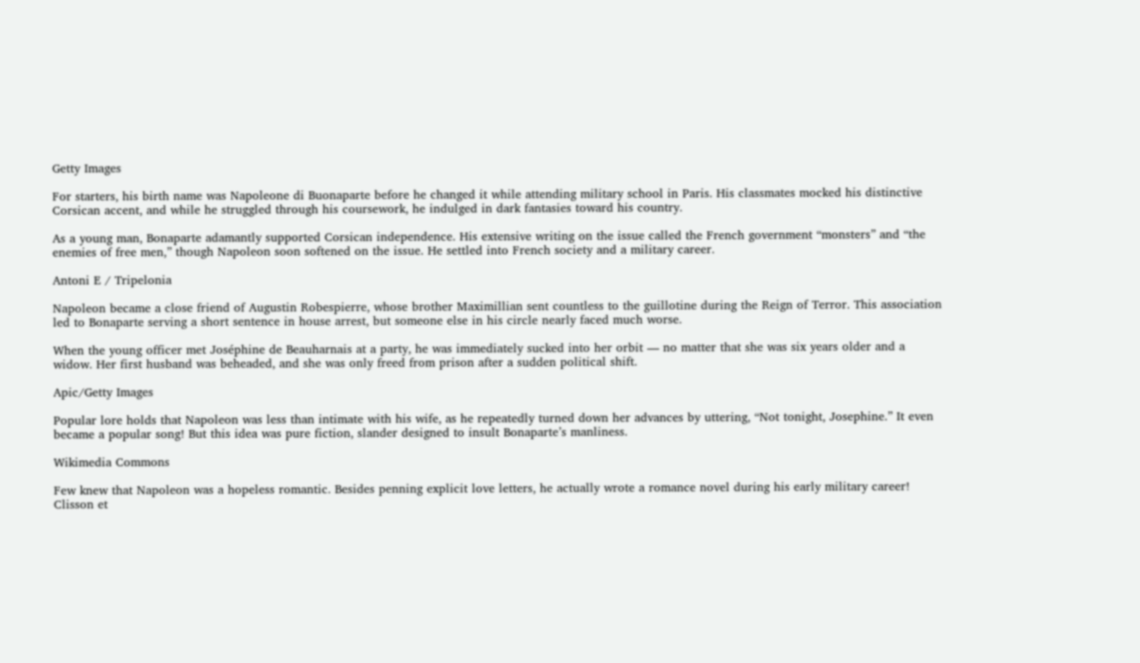Getty Images

For starters, his birth name was Napoleone di Buonaparte before he changed it while attending military school in Paris. His classmates mocked his distinctive Corsican accent, and while he struggled through his coursework, he indulged in dark fantasies toward his country.

As a young man, Bonaparte adamantly supported Corsican independence. His extensive writing on the issue called the French government “monsters” and “the enemies of free men,” though Napoleon soon softened on the issue. He settled into French society and a military career.

Antoni E / Tripelonia

Napoleon became a close friend of Augustin Robespierre, whose brother Maximillian sent countless to the guillotine during the Reign of Terror. This association led to Bonaparte serving a short sentence in house arrest, but someone else in his circle nearly faced much worse.

When the young officer met Joséphine de Beauharnais at a party, he was immediately sucked into her orbit — no matter that she was six years older and a widow. Her first husband was beheaded, and she was only freed from prison after a sudden political shift.

Apic/Getty Images

Popular lore holds that Napoleon was less than intimate with his wife, as he repeatedly turned down her advances by uttering, “Not tonight, Josephine.” It even became a popular song! But this idea was pure fiction, slander designed to insult Bonaparte’s manliness.

Wikimedia Commons

Few knew that Napoleon was a hopeless romantic. Besides penning explicit love letters, he actually wrote a romance novel during his early military career! Clisson et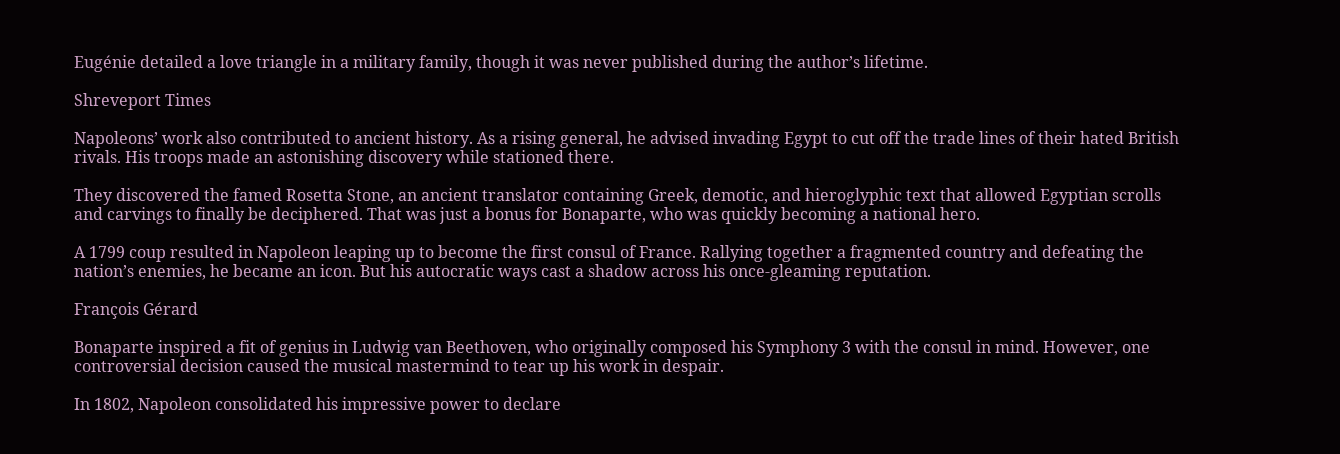Eugénie detailed a love triangle in a military family, though it was never published during the author’s lifetime.

Shreveport Times

Napoleons’ work also contributed to ancient history. As a rising general, he advised invading Egypt to cut off the trade lines of their hated British rivals. His troops made an astonishing discovery while stationed there.

They discovered the famed Rosetta Stone, an ancient translator containing Greek, demotic, and hieroglyphic text that allowed Egyptian scrolls and carvings to finally be deciphered. That was just a bonus for Bonaparte, who was quickly becoming a national hero.

A 1799 coup resulted in Napoleon leaping up to become the first consul of France. Rallying together a fragmented country and defeating the nation’s enemies, he became an icon. But his autocratic ways cast a shadow across his once-gleaming reputation.

François Gérard

Bonaparte inspired a fit of genius in Ludwig van Beethoven, who originally composed his Symphony 3 with the consul in mind. However, one controversial decision caused the musical mastermind to tear up his work in despair.

In 1802, Napoleon consolidated his impressive power to declare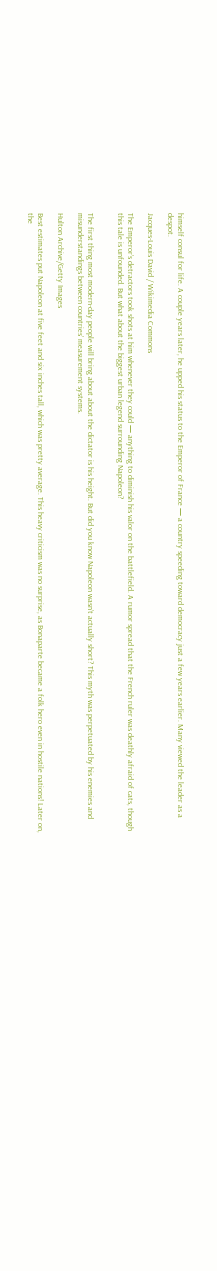himself consul for life. A couple years later, he upped his status to the Emperor of France — a country speeding toward democracy just a few years earlier. Many viewed the leader as a despot.

Jacques-Louis David / Wikimedia Commons

The Emperor’s detractors took shots at him whenever they could — anything to diminish his valor on the battlefield. A rumor spread that the French ruler was deathly afraid of cats, though this tale is unfounded. But what about the biggest urban legend surrounding Napoleon?


The first thing most modern-day people will bring about about the dictator is his height. But did you know Napoleon wasn’t actually short? This myth was perpetuated by his enemies and misunderstandings between countries’ measurement systems.

Hulton Archive/Getty Images

Best estimates put Napoleon at five feet and six inches tall, which was pretty average. This heavy criticism was no surprise, as Bonaparte became a folk hero even in hostile nations! Later on, the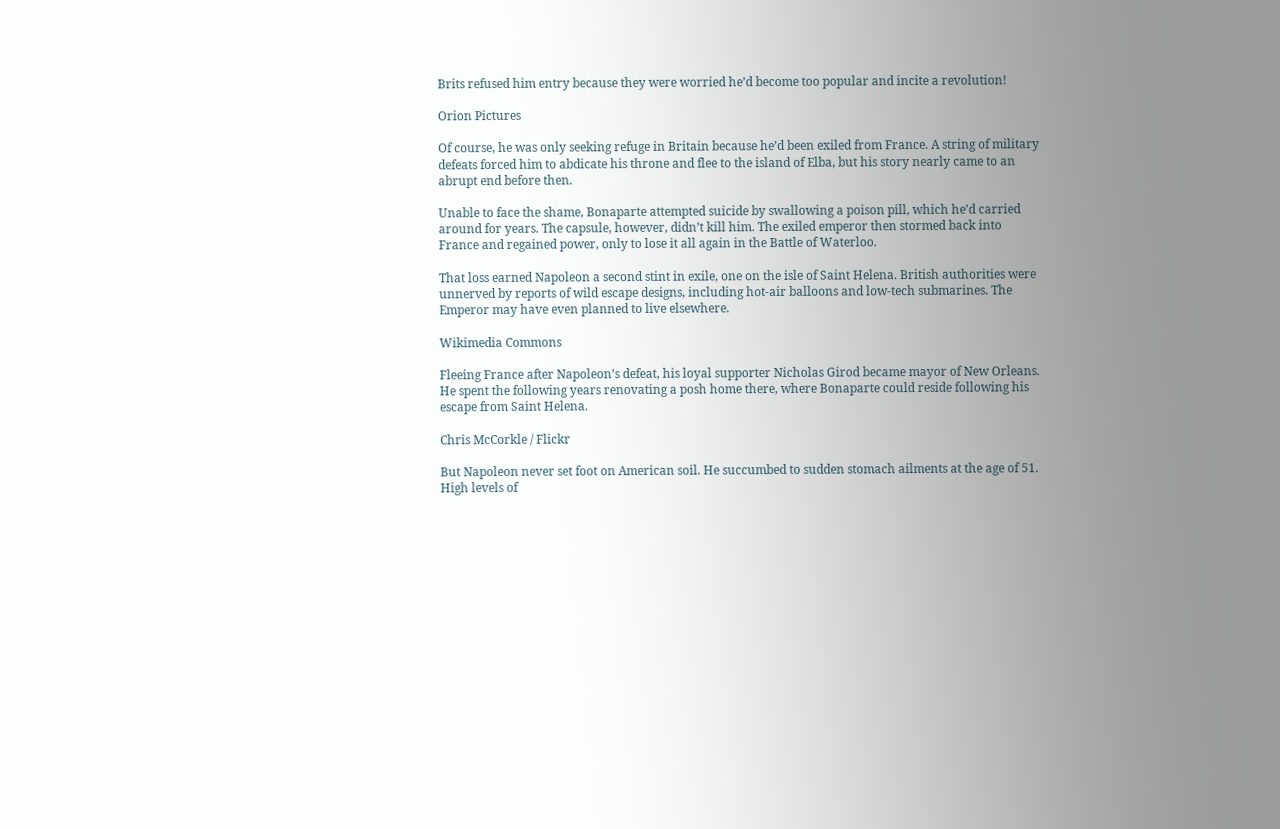Brits refused him entry because they were worried he’d become too popular and incite a revolution!

Orion Pictures

Of course, he was only seeking refuge in Britain because he’d been exiled from France. A string of military defeats forced him to abdicate his throne and flee to the island of Elba, but his story nearly came to an abrupt end before then.

Unable to face the shame, Bonaparte attempted suicide by swallowing a poison pill, which he’d carried around for years. The capsule, however, didn’t kill him. The exiled emperor then stormed back into France and regained power, only to lose it all again in the Battle of Waterloo.

That loss earned Napoleon a second stint in exile, one on the isle of Saint Helena. British authorities were unnerved by reports of wild escape designs, including hot-air balloons and low-tech submarines. The Emperor may have even planned to live elsewhere.

Wikimedia Commons

Fleeing France after Napoleon’s defeat, his loyal supporter Nicholas Girod became mayor of New Orleans. He spent the following years renovating a posh home there, where Bonaparte could reside following his escape from Saint Helena.

Chris McCorkle / Flickr

But Napoleon never set foot on American soil. He succumbed to sudden stomach ailments at the age of 51. High levels of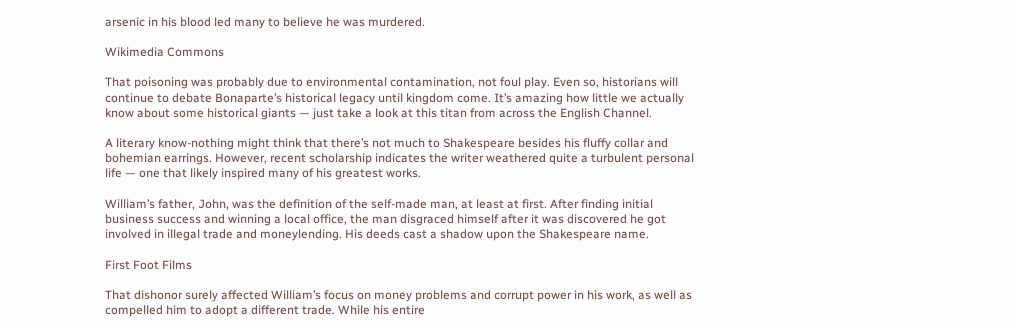arsenic in his blood led many to believe he was murdered.

Wikimedia Commons

That poisoning was probably due to environmental contamination, not foul play. Even so, historians will continue to debate Bonaparte’s historical legacy until kingdom come. It’s amazing how little we actually know about some historical giants — just take a look at this titan from across the English Channel.

A literary know-nothing might think that there’s not much to Shakespeare besides his fluffy collar and bohemian earrings. However, recent scholarship indicates the writer weathered quite a turbulent personal life — one that likely inspired many of his greatest works.

William’s father, John, was the definition of the self-made man, at least at first. After finding initial business success and winning a local office, the man disgraced himself after it was discovered he got involved in illegal trade and moneylending. His deeds cast a shadow upon the Shakespeare name.

First Foot Films

That dishonor surely affected William’s focus on money problems and corrupt power in his work, as well as compelled him to adopt a different trade. While his entire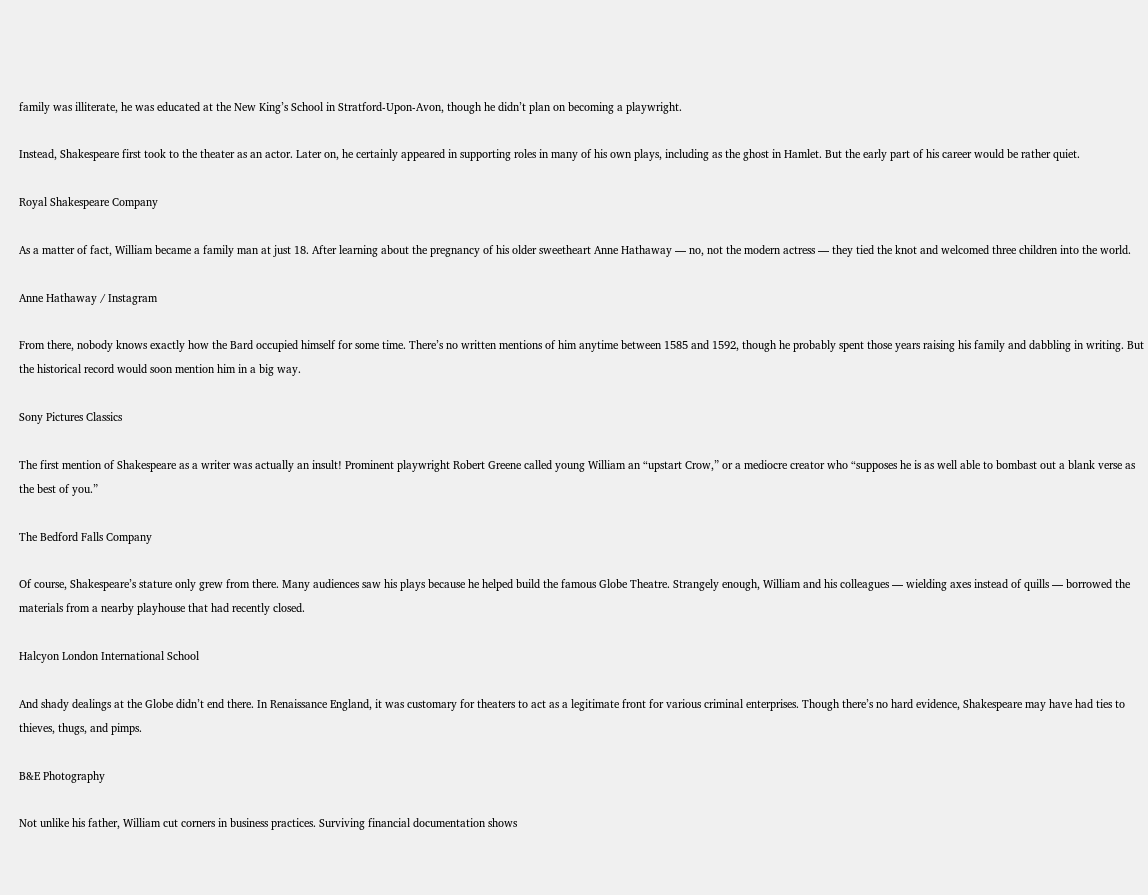family was illiterate, he was educated at the New King’s School in Stratford-Upon-Avon, though he didn’t plan on becoming a playwright.

Instead, Shakespeare first took to the theater as an actor. Later on, he certainly appeared in supporting roles in many of his own plays, including as the ghost in Hamlet. But the early part of his career would be rather quiet.

Royal Shakespeare Company

As a matter of fact, William became a family man at just 18. After learning about the pregnancy of his older sweetheart Anne Hathaway — no, not the modern actress — they tied the knot and welcomed three children into the world.

Anne Hathaway / Instagram

From there, nobody knows exactly how the Bard occupied himself for some time. There’s no written mentions of him anytime between 1585 and 1592, though he probably spent those years raising his family and dabbling in writing. But the historical record would soon mention him in a big way.

Sony Pictures Classics

The first mention of Shakespeare as a writer was actually an insult! Prominent playwright Robert Greene called young William an “upstart Crow,” or a mediocre creator who “supposes he is as well able to bombast out a blank verse as the best of you.”

The Bedford Falls Company

Of course, Shakespeare’s stature only grew from there. Many audiences saw his plays because he helped build the famous Globe Theatre. Strangely enough, William and his colleagues — wielding axes instead of quills — borrowed the materials from a nearby playhouse that had recently closed.

Halcyon London International School

And shady dealings at the Globe didn’t end there. In Renaissance England, it was customary for theaters to act as a legitimate front for various criminal enterprises. Though there’s no hard evidence, Shakespeare may have had ties to thieves, thugs, and pimps.

B&E Photography

Not unlike his father, William cut corners in business practices. Surviving financial documentation shows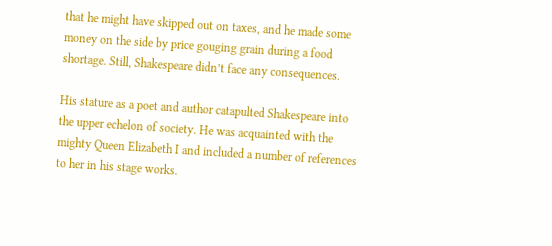that he might have skipped out on taxes, and he made some money on the side by price gouging grain during a food shortage. Still, Shakespeare didn’t face any consequences.

His stature as a poet and author catapulted Shakespeare into the upper echelon of society. He was acquainted with the mighty Queen Elizabeth I and included a number of references to her in his stage works.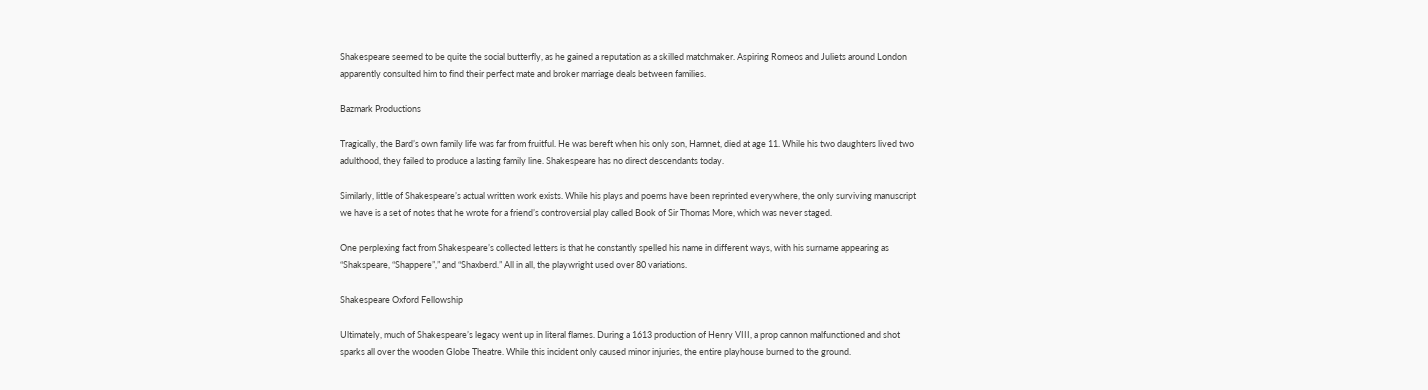Shakespeare seemed to be quite the social butterfly, as he gained a reputation as a skilled matchmaker. Aspiring Romeos and Juliets around London apparently consulted him to find their perfect mate and broker marriage deals between families.

Bazmark Productions

Tragically, the Bard’s own family life was far from fruitful. He was bereft when his only son, Hamnet, died at age 11. While his two daughters lived two adulthood, they failed to produce a lasting family line. Shakespeare has no direct descendants today.

Similarly, little of Shakespeare’s actual written work exists. While his plays and poems have been reprinted everywhere, the only surviving manuscript we have is a set of notes that he wrote for a friend’s controversial play called Book of Sir Thomas More, which was never staged.

One perplexing fact from Shakespeare’s collected letters is that he constantly spelled his name in different ways, with his surname appearing as “Shakspeare, “Shappere”,” and “Shaxberd.” All in all, the playwright used over 80 variations.

Shakespeare Oxford Fellowship

Ultimately, much of Shakespeare’s legacy went up in literal flames. During a 1613 production of Henry VIII, a prop cannon malfunctioned and shot sparks all over the wooden Globe Theatre. While this incident only caused minor injuries, the entire playhouse burned to the ground.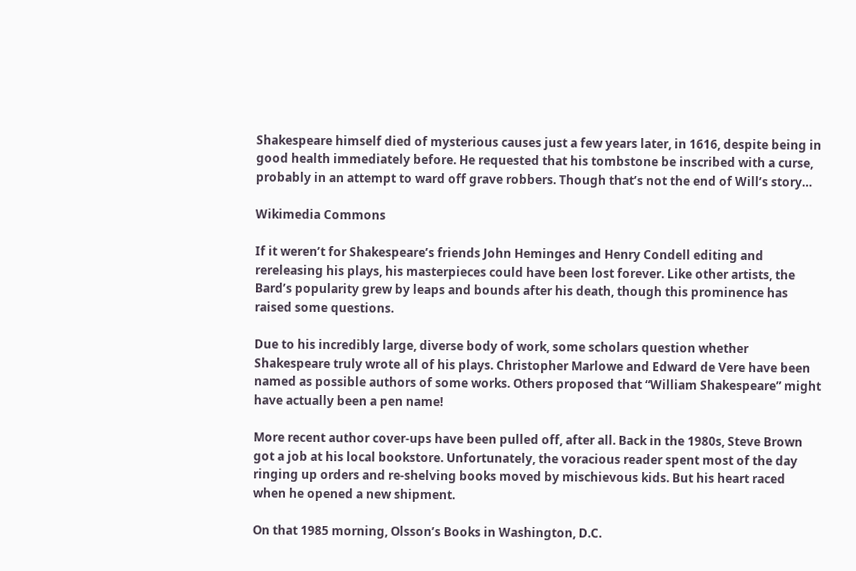Shakespeare himself died of mysterious causes just a few years later, in 1616, despite being in good health immediately before. He requested that his tombstone be inscribed with a curse, probably in an attempt to ward off grave robbers. Though that’s not the end of Will’s story…

Wikimedia Commons

If it weren’t for Shakespeare’s friends John Heminges and Henry Condell editing and rereleasing his plays, his masterpieces could have been lost forever. Like other artists, the Bard’s popularity grew by leaps and bounds after his death, though this prominence has raised some questions.

Due to his incredibly large, diverse body of work, some scholars question whether Shakespeare truly wrote all of his plays. Christopher Marlowe and Edward de Vere have been named as possible authors of some works. Others proposed that “William Shakespeare” might have actually been a pen name!

More recent author cover-ups have been pulled off, after all. Back in the 1980s, Steve Brown got a job at his local bookstore. Unfortunately, the voracious reader spent most of the day ringing up orders and re-shelving books moved by mischievous kids. But his heart raced when he opened a new shipment.

On that 1985 morning, Olsson’s Books in Washington, D.C.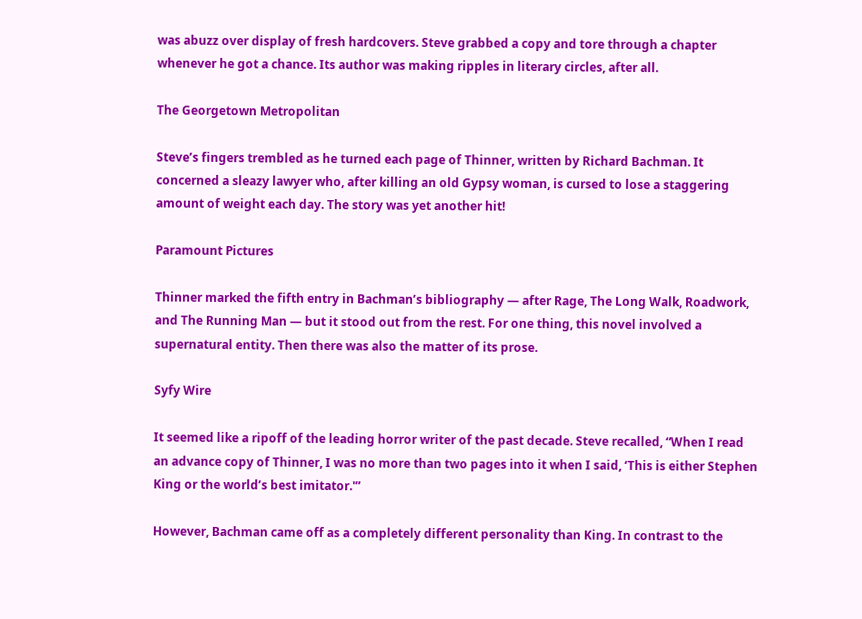was abuzz over display of fresh hardcovers. Steve grabbed a copy and tore through a chapter whenever he got a chance. Its author was making ripples in literary circles, after all.

The Georgetown Metropolitan

Steve’s fingers trembled as he turned each page of Thinner, written by Richard Bachman. It concerned a sleazy lawyer who, after killing an old Gypsy woman, is cursed to lose a staggering amount of weight each day. The story was yet another hit!

Paramount Pictures

Thinner marked the fifth entry in Bachman’s bibliography — after Rage, The Long Walk, Roadwork, and The Running Man — but it stood out from the rest. For one thing, this novel involved a supernatural entity. Then there was also the matter of its prose.

Syfy Wire

It seemed like a ripoff of the leading horror writer of the past decade. Steve recalled, “When I read an advance copy of Thinner, I was no more than two pages into it when I said, ‘This is either Stephen King or the world’s best imitator.'”

However, Bachman came off as a completely different personality than King. In contrast to the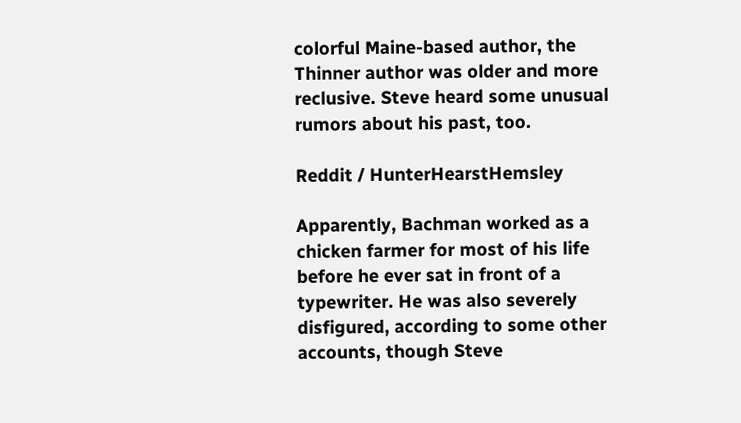colorful Maine-based author, the Thinner author was older and more reclusive. Steve heard some unusual rumors about his past, too.

Reddit / HunterHearstHemsley

Apparently, Bachman worked as a chicken farmer for most of his life before he ever sat in front of a typewriter. He was also severely disfigured, according to some other accounts, though Steve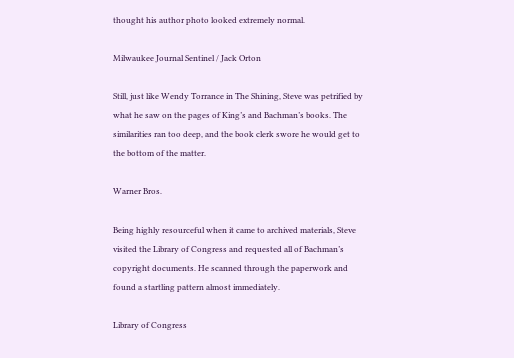thought his author photo looked extremely normal.

Milwaukee Journal Sentinel / Jack Orton

Still, just like Wendy Torrance in The Shining, Steve was petrified by what he saw on the pages of King’s and Bachman’s books. The similarities ran too deep, and the book clerk swore he would get to the bottom of the matter.

Warner Bros.

Being highly resourceful when it came to archived materials, Steve visited the Library of Congress and requested all of Bachman’s copyright documents. He scanned through the paperwork and found a startling pattern almost immediately.

Library of Congress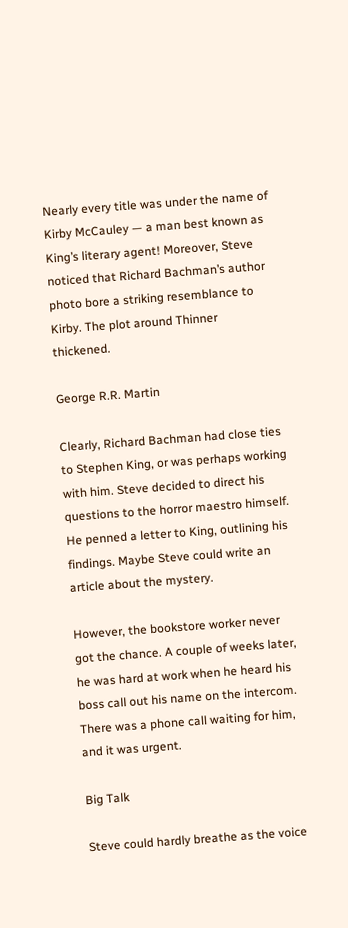Nearly every title was under the name of Kirby McCauley — a man best known as King’s literary agent! Moreover, Steve noticed that Richard Bachman’s author photo bore a striking resemblance to Kirby. The plot around Thinner thickened.

George R.R. Martin

Clearly, Richard Bachman had close ties to Stephen King, or was perhaps working with him. Steve decided to direct his questions to the horror maestro himself. He penned a letter to King, outlining his findings. Maybe Steve could write an article about the mystery.

However, the bookstore worker never got the chance. A couple of weeks later, he was hard at work when he heard his boss call out his name on the intercom. There was a phone call waiting for him, and it was urgent.

Big Talk

Steve could hardly breathe as the voice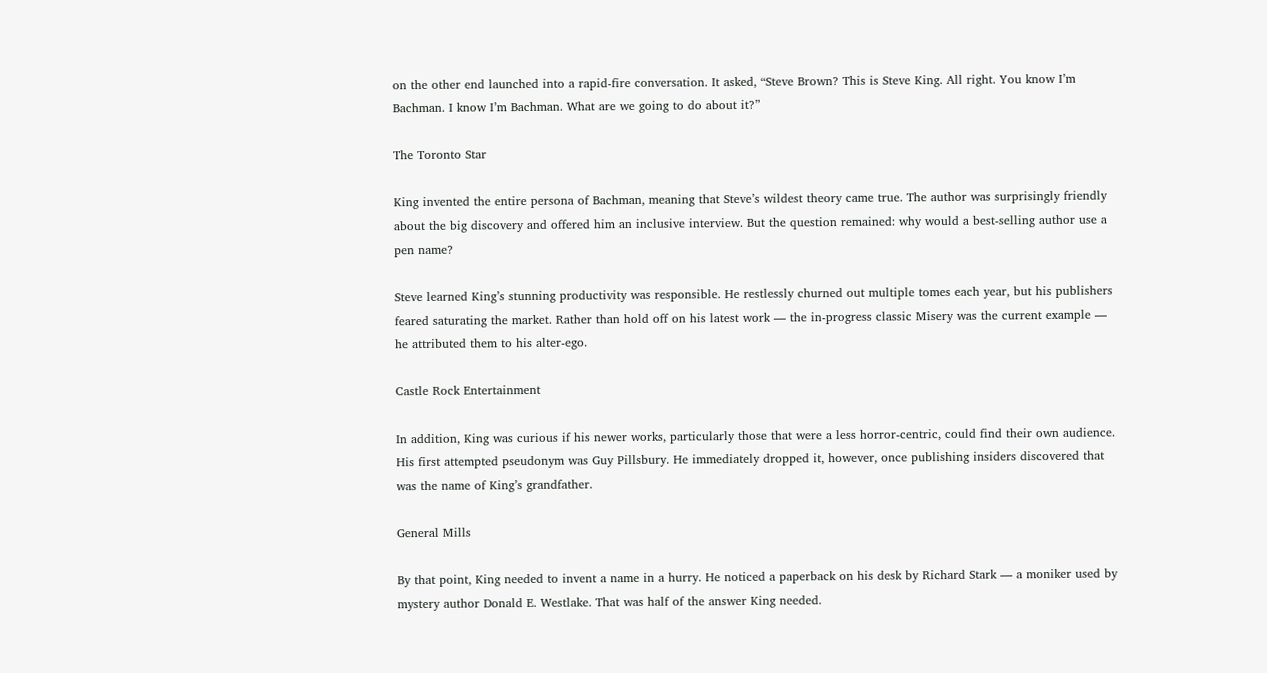on the other end launched into a rapid-fire conversation. It asked, “Steve Brown? This is Steve King. All right. You know I’m Bachman. I know I’m Bachman. What are we going to do about it?”

The Toronto Star

King invented the entire persona of Bachman, meaning that Steve’s wildest theory came true. The author was surprisingly friendly about the big discovery and offered him an inclusive interview. But the question remained: why would a best-selling author use a pen name?

Steve learned King’s stunning productivity was responsible. He restlessly churned out multiple tomes each year, but his publishers feared saturating the market. Rather than hold off on his latest work — the in-progress classic Misery was the current example — he attributed them to his alter-ego.

Castle Rock Entertainment

In addition, King was curious if his newer works, particularly those that were a less horror-centric, could find their own audience. His first attempted pseudonym was Guy Pillsbury. He immediately dropped it, however, once publishing insiders discovered that was the name of King’s grandfather.

General Mills

By that point, King needed to invent a name in a hurry. He noticed a paperback on his desk by Richard Stark — a moniker used by mystery author Donald E. Westlake. That was half of the answer King needed.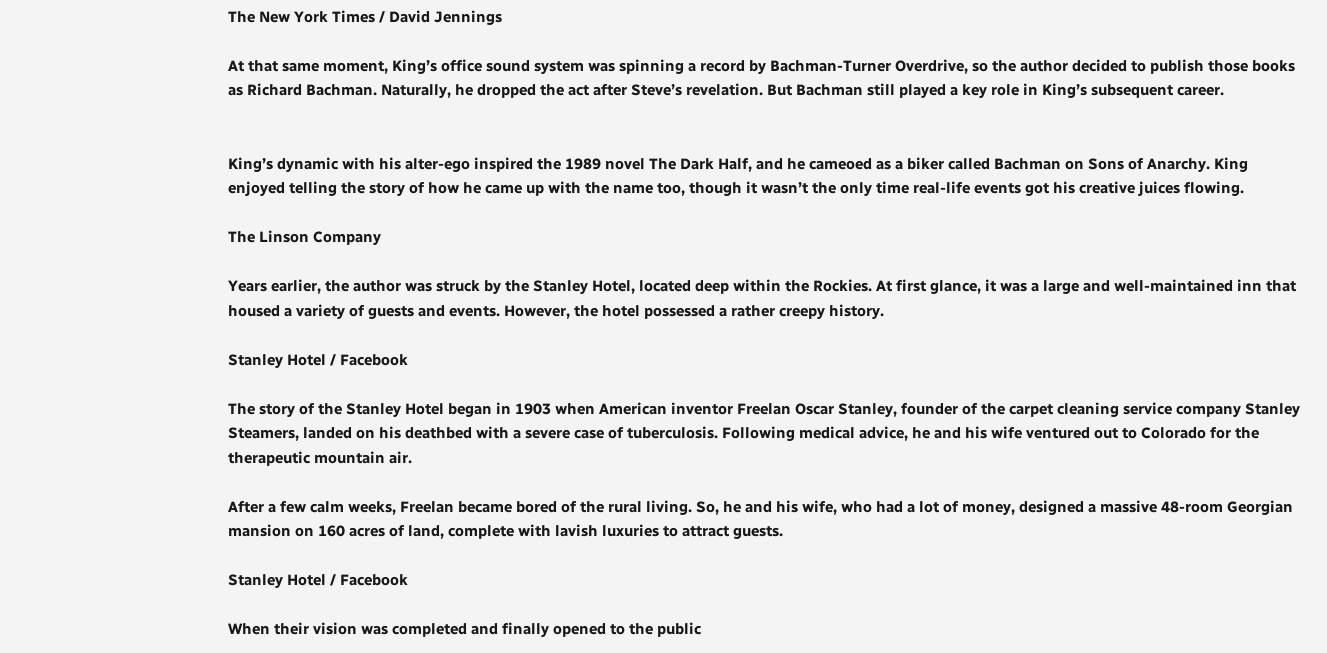The New York Times / David Jennings

At that same moment, King’s office sound system was spinning a record by Bachman-Turner Overdrive, so the author decided to publish those books as Richard Bachman. Naturally, he dropped the act after Steve’s revelation. But Bachman still played a key role in King’s subsequent career.


King’s dynamic with his alter-ego inspired the 1989 novel The Dark Half, and he cameoed as a biker called Bachman on Sons of Anarchy. King enjoyed telling the story of how he came up with the name too, though it wasn’t the only time real-life events got his creative juices flowing.

The Linson Company

Years earlier, the author was struck by the Stanley Hotel, located deep within the Rockies. At first glance, it was a large and well-maintained inn that housed a variety of guests and events. However, the hotel possessed a rather creepy history.

Stanley Hotel / Facebook

The story of the Stanley Hotel began in 1903 when American inventor Freelan Oscar Stanley, founder of the carpet cleaning service company Stanley Steamers, landed on his deathbed with a severe case of tuberculosis. Following medical advice, he and his wife ventured out to Colorado for the therapeutic mountain air.

After a few calm weeks, Freelan became bored of the rural living. So, he and his wife, who had a lot of money, designed a massive 48-room Georgian mansion on 160 acres of land, complete with lavish luxuries to attract guests.

Stanley Hotel / Facebook

When their vision was completed and finally opened to the public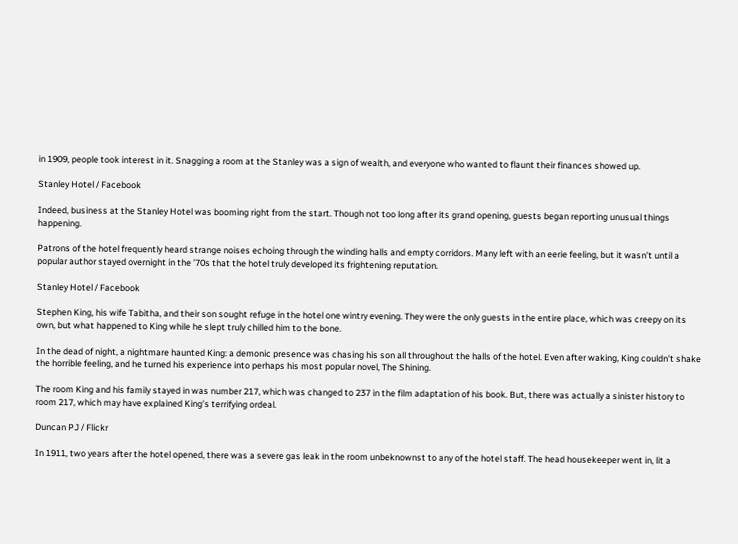in 1909, people took interest in it. Snagging a room at the Stanley was a sign of wealth, and everyone who wanted to flaunt their finances showed up.

Stanley Hotel / Facebook

Indeed, business at the Stanley Hotel was booming right from the start. Though not too long after its grand opening, guests began reporting unusual things happening.

Patrons of the hotel frequently heard strange noises echoing through the winding halls and empty corridors. Many left with an eerie feeling, but it wasn’t until a popular author stayed overnight in the ’70s that the hotel truly developed its frightening reputation.

Stanley Hotel / Facebook

Stephen King, his wife Tabitha, and their son sought refuge in the hotel one wintry evening. They were the only guests in the entire place, which was creepy on its own, but what happened to King while he slept truly chilled him to the bone.

In the dead of night, a nightmare haunted King: a demonic presence was chasing his son all throughout the halls of the hotel. Even after waking, King couldn’t shake the horrible feeling, and he turned his experience into perhaps his most popular novel, The Shining.

The room King and his family stayed in was number 217, which was changed to 237 in the film adaptation of his book. But, there was actually a sinister history to room 217, which may have explained King’s terrifying ordeal.

Duncan PJ / Flickr

In 1911, two years after the hotel opened, there was a severe gas leak in the room unbeknownst to any of the hotel staff. The head housekeeper went in, lit a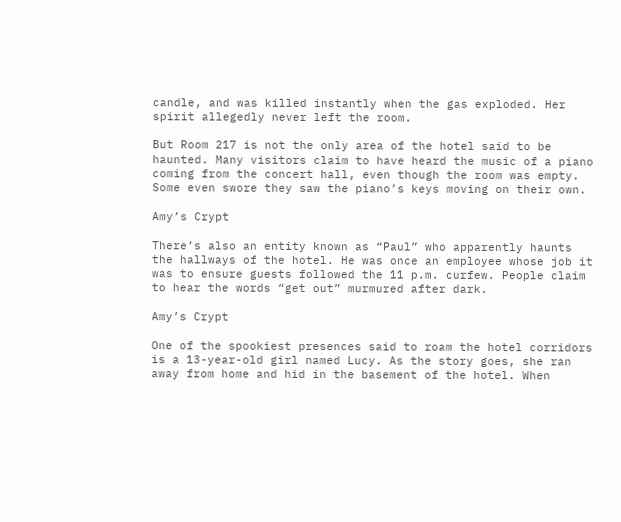candle, and was killed instantly when the gas exploded. Her spirit allegedly never left the room.

But Room 217 is not the only area of the hotel said to be haunted. Many visitors claim to have heard the music of a piano coming from the concert hall, even though the room was empty. Some even swore they saw the piano’s keys moving on their own.

Amy’s Crypt

There’s also an entity known as “Paul” who apparently haunts the hallways of the hotel. He was once an employee whose job it was to ensure guests followed the 11 p.m. curfew. People claim to hear the words “get out” murmured after dark.

Amy’s Crypt

One of the spookiest presences said to roam the hotel corridors is a 13-year-old girl named Lucy. As the story goes, she ran away from home and hid in the basement of the hotel. When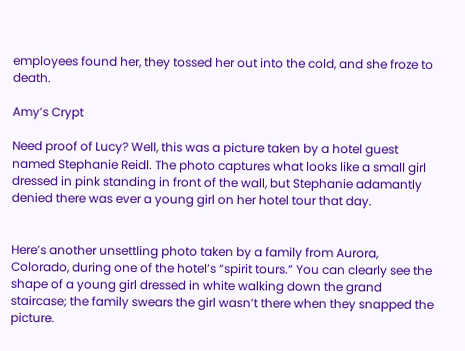employees found her, they tossed her out into the cold, and she froze to death.

Amy’s Crypt

Need proof of Lucy? Well, this was a picture taken by a hotel guest named Stephanie Reidl. The photo captures what looks like a small girl dressed in pink standing in front of the wall, but Stephanie adamantly denied there was ever a young girl on her hotel tour that day.


Here’s another unsettling photo taken by a family from Aurora, Colorado, during one of the hotel’s “spirit tours.” You can clearly see the shape of a young girl dressed in white walking down the grand staircase; the family swears the girl wasn’t there when they snapped the picture.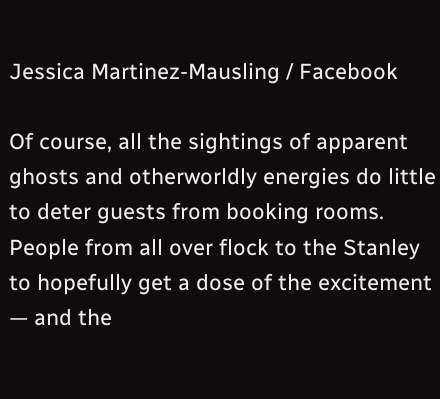Jessica Martinez-Mausling / Facebook

Of course, all the sightings of apparent ghosts and otherworldly energies do little to deter guests from booking rooms. People from all over flock to the Stanley to hopefully get a dose of the excitement — and the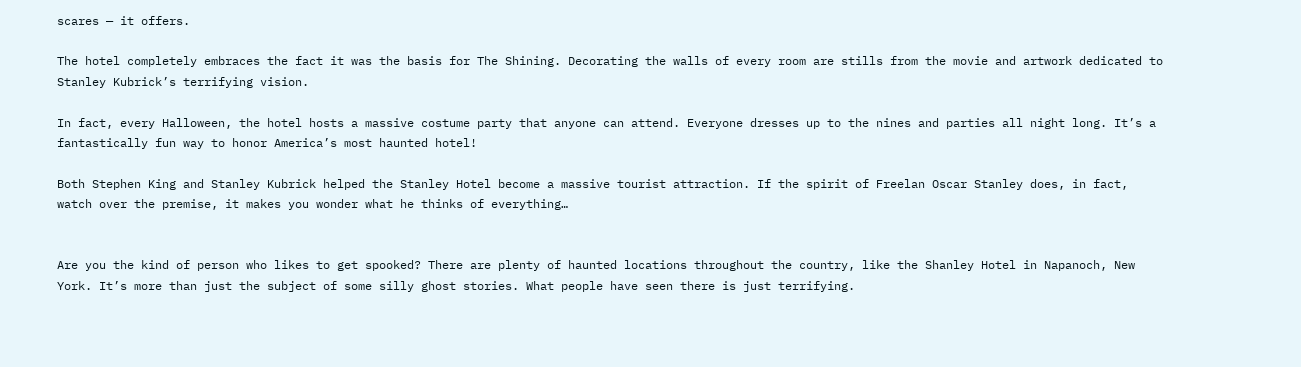scares — it offers.

The hotel completely embraces the fact it was the basis for The Shining. Decorating the walls of every room are stills from the movie and artwork dedicated to Stanley Kubrick’s terrifying vision.

In fact, every Halloween, the hotel hosts a massive costume party that anyone can attend. Everyone dresses up to the nines and parties all night long. It’s a fantastically fun way to honor America’s most haunted hotel!

Both Stephen King and Stanley Kubrick helped the Stanley Hotel become a massive tourist attraction. If the spirit of Freelan Oscar Stanley does, in fact, watch over the premise, it makes you wonder what he thinks of everything…


Are you the kind of person who likes to get spooked? There are plenty of haunted locations throughout the country, like the Shanley Hotel in Napanoch, New York. It’s more than just the subject of some silly ghost stories. What people have seen there is just terrifying.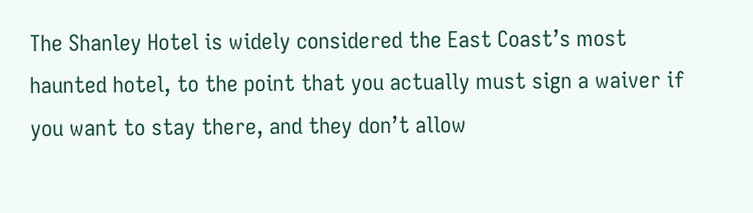The Shanley Hotel is widely considered the East Coast’s most haunted hotel, to the point that you actually must sign a waiver if you want to stay there, and they don’t allow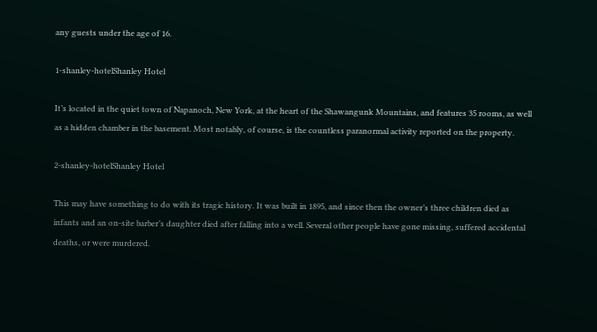any guests under the age of 16.

1-shanley-hotelShanley Hotel

It’s located in the quiet town of Napanoch, New York, at the heart of the Shawangunk Mountains, and features 35 rooms, as well as a hidden chamber in the basement. Most notably, of course, is the countless paranormal activity reported on the property.

2-shanley-hotelShanley Hotel

This may have something to do with its tragic history. It was built in 1895, and since then the owner’s three children died as infants and an on-site barber’s daughter died after falling into a well. Several other people have gone missing, suffered accidental deaths, or were murdered.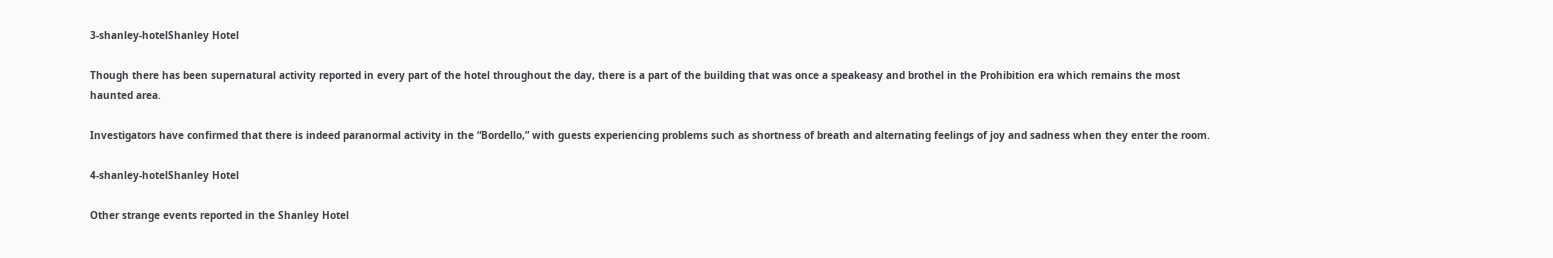3-shanley-hotelShanley Hotel

Though there has been supernatural activity reported in every part of the hotel throughout the day, there is a part of the building that was once a speakeasy and brothel in the Prohibition era which remains the most haunted area.

Investigators have confirmed that there is indeed paranormal activity in the “Bordello,” with guests experiencing problems such as shortness of breath and alternating feelings of joy and sadness when they enter the room.

4-shanley-hotelShanley Hotel

Other strange events reported in the Shanley Hotel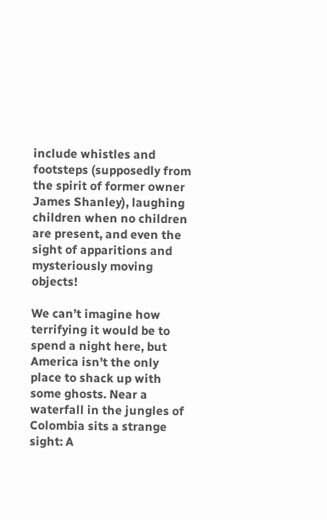include whistles and footsteps (supposedly from the spirit of former owner James Shanley), laughing children when no children are present, and even the sight of apparitions and mysteriously moving objects!

We can’t imagine how terrifying it would be to spend a night here, but America isn’t the only place to shack up with some ghosts. Near a waterfall in the jungles of Colombia sits a strange sight: A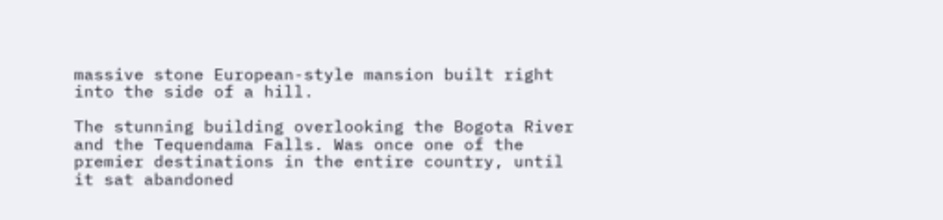massive stone European-style mansion built right into the side of a hill.

The stunning building overlooking the Bogota River and the Tequendama Falls. Was once one of the premier destinations in the entire country, until it sat abandoned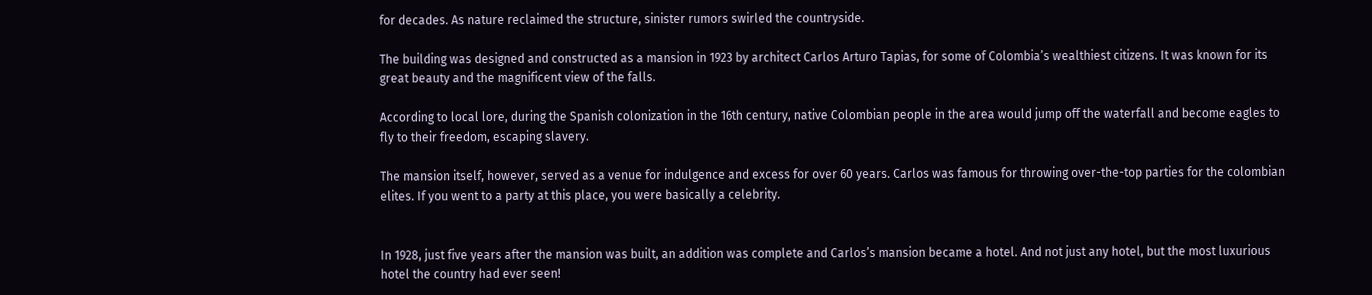for decades. As nature reclaimed the structure, sinister rumors swirled the countryside.

The building was designed and constructed as a mansion in 1923 by architect Carlos Arturo Tapias, for some of Colombia’s wealthiest citizens. It was known for its great beauty and the magnificent view of the falls.

According to local lore, during the Spanish colonization in the 16th century, native Colombian people in the area would jump off the waterfall and become eagles to fly to their freedom, escaping slavery.

The mansion itself, however, served as a venue for indulgence and excess for over 60 years. Carlos was famous for throwing over-the-top parties for the colombian elites. If you went to a party at this place, you were basically a celebrity.


In 1928, just five years after the mansion was built, an addition was complete and Carlos’s mansion became a hotel. And not just any hotel, but the most luxurious hotel the country had ever seen!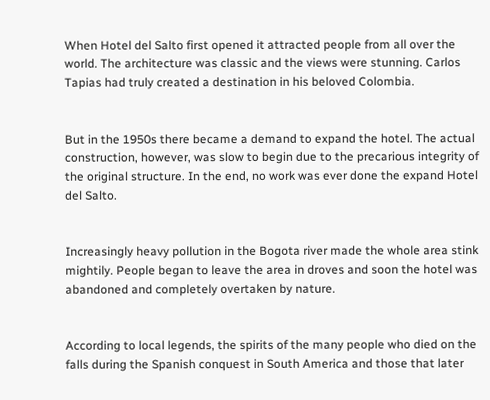When Hotel del Salto first opened it attracted people from all over the world. The architecture was classic and the views were stunning. Carlos Tapias had truly created a destination in his beloved Colombia.


But in the 1950s there became a demand to expand the hotel. The actual construction, however, was slow to begin due to the precarious integrity of the original structure. In the end, no work was ever done the expand Hotel del Salto.


Increasingly heavy pollution in the Bogota river made the whole area stink mightily. People began to leave the area in droves and soon the hotel was abandoned and completely overtaken by nature.


According to local legends, the spirits of the many people who died on the falls during the Spanish conquest in South America and those that later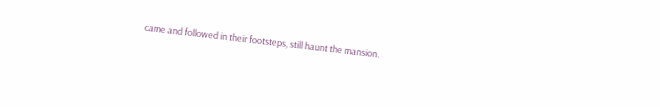came and followed in their footsteps, still haunt the mansion.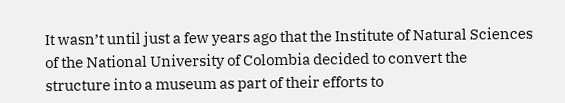It wasn’t until just a few years ago that the Institute of Natural Sciences of the National University of Colombia decided to convert the structure into a museum as part of their efforts to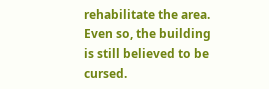rehabilitate the area. Even so, the building is still believed to be cursed.